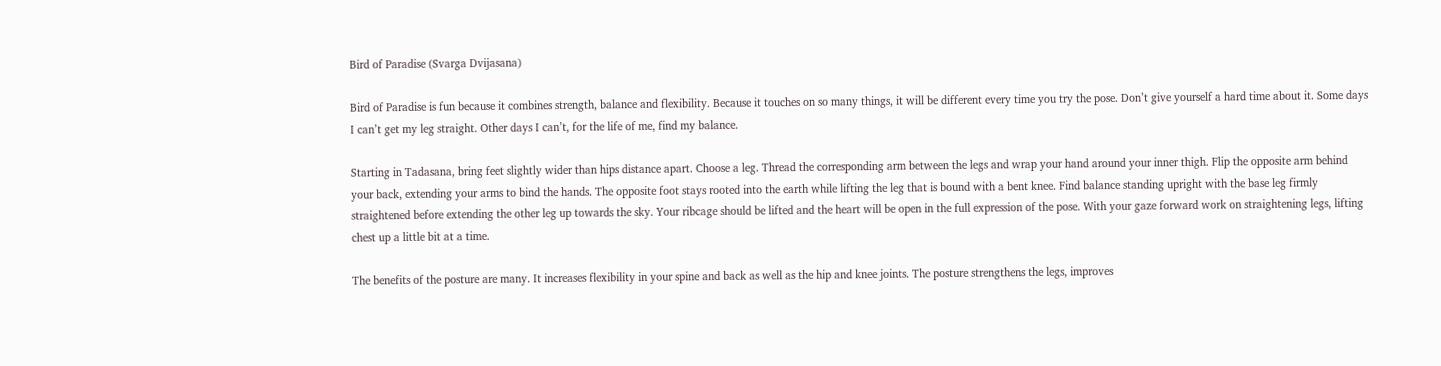Bird of Paradise (Svarga Dvijasana)

Bird of Paradise is fun because it combines strength, balance and flexibility. Because it touches on so many things, it will be different every time you try the pose. Don’t give yourself a hard time about it. Some days I can’t get my leg straight. Other days I can’t, for the life of me, find my balance.

Starting in Tadasana, bring feet slightly wider than hips distance apart. Choose a leg. Thread the corresponding arm between the legs and wrap your hand around your inner thigh. Flip the opposite arm behind your back, extending your arms to bind the hands. The opposite foot stays rooted into the earth while lifting the leg that is bound with a bent knee. Find balance standing upright with the base leg firmly straightened before extending the other leg up towards the sky. Your ribcage should be lifted and the heart will be open in the full expression of the pose. With your gaze forward work on straightening legs, lifting chest up a little bit at a time.

The benefits of the posture are many. It increases flexibility in your spine and back as well as the hip and knee joints. The posture strengthens the legs, improves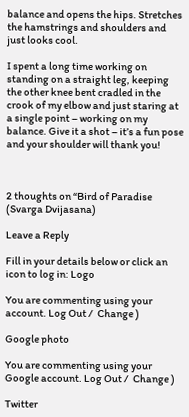balance and opens the hips. Stretches the hamstrings and shoulders and just looks cool.

I spent a long time working on standing on a straight leg, keeping the other knee bent cradled in the crook of my elbow and just staring at a single point – working on my balance. Give it a shot – it’s a fun pose and your shoulder will thank you!



2 thoughts on “Bird of Paradise (Svarga Dvijasana)

Leave a Reply

Fill in your details below or click an icon to log in: Logo

You are commenting using your account. Log Out /  Change )

Google photo

You are commenting using your Google account. Log Out /  Change )

Twitter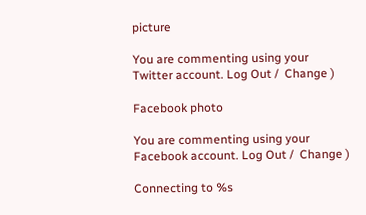picture

You are commenting using your Twitter account. Log Out /  Change )

Facebook photo

You are commenting using your Facebook account. Log Out /  Change )

Connecting to %s